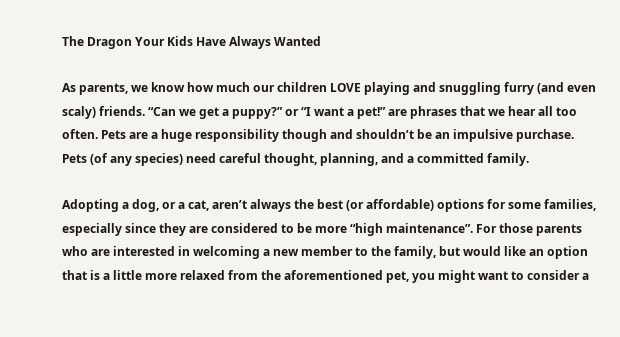The Dragon Your Kids Have Always Wanted

As parents, we know how much our children LOVE playing and snuggling furry (and even scaly) friends. “Can we get a puppy?” or “I want a pet!” are phrases that we hear all too often. Pets are a huge responsibility though and shouldn’t be an impulsive purchase. Pets (of any species) need careful thought, planning, and a committed family.

Adopting a dog, or a cat, aren’t always the best (or affordable) options for some families, especially since they are considered to be more “high maintenance”. For those parents who are interested in welcoming a new member to the family, but would like an option that is a little more relaxed from the aforementioned pet, you might want to consider a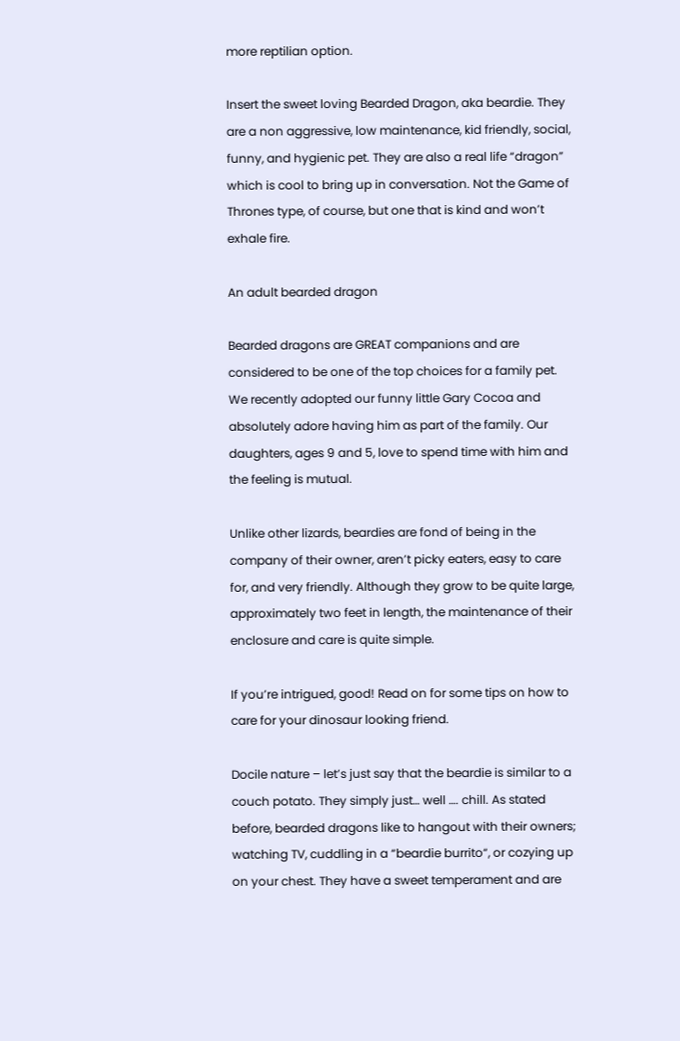more reptilian option.

Insert the sweet loving Bearded Dragon, aka beardie. They are a non aggressive, low maintenance, kid friendly, social, funny, and hygienic pet. They are also a real life “dragon” which is cool to bring up in conversation. Not the Game of Thrones type, of course, but one that is kind and won’t exhale fire.

An adult bearded dragon

Bearded dragons are GREAT companions and are considered to be one of the top choices for a family pet. We recently adopted our funny little Gary Cocoa and absolutely adore having him as part of the family. Our daughters, ages 9 and 5, love to spend time with him and the feeling is mutual.

Unlike other lizards, beardies are fond of being in the company of their owner, aren’t picky eaters, easy to care for, and very friendly. Although they grow to be quite large, approximately two feet in length, the maintenance of their enclosure and care is quite simple.

If you’re intrigued, good! Read on for some tips on how to care for your dinosaur looking friend.

Docile nature – let’s just say that the beardie is similar to a couch potato. They simply just… well …. chill. As stated before, bearded dragons like to hangout with their owners; watching TV, cuddling in a “beardie burrito“, or cozying up on your chest. They have a sweet temperament and are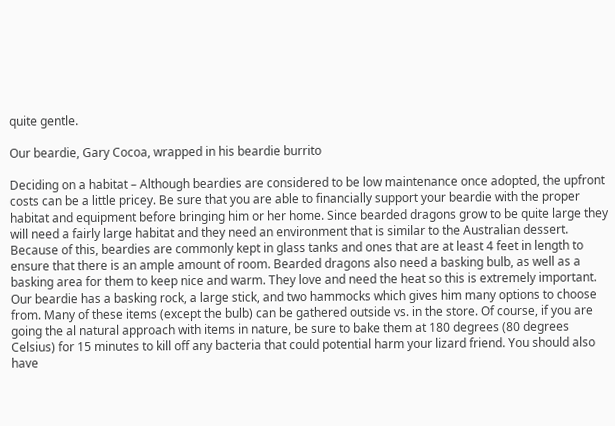quite gentle.

Our beardie, Gary Cocoa, wrapped in his beardie burrito

Deciding on a habitat – Although beardies are considered to be low maintenance once adopted, the upfront costs can be a little pricey. Be sure that you are able to financially support your beardie with the proper habitat and equipment before bringing him or her home. Since bearded dragons grow to be quite large they will need a fairly large habitat and they need an environment that is similar to the Australian dessert. Because of this, beardies are commonly kept in glass tanks and ones that are at least 4 feet in length to ensure that there is an ample amount of room. Bearded dragons also need a basking bulb, as well as a basking area for them to keep nice and warm. They love and need the heat so this is extremely important. Our beardie has a basking rock, a large stick, and two hammocks which gives him many options to choose from. Many of these items (except the bulb) can be gathered outside vs. in the store. Of course, if you are going the al natural approach with items in nature, be sure to bake them at 180 degrees (80 degrees Celsius) for 15 minutes to kill off any bacteria that could potential harm your lizard friend. You should also have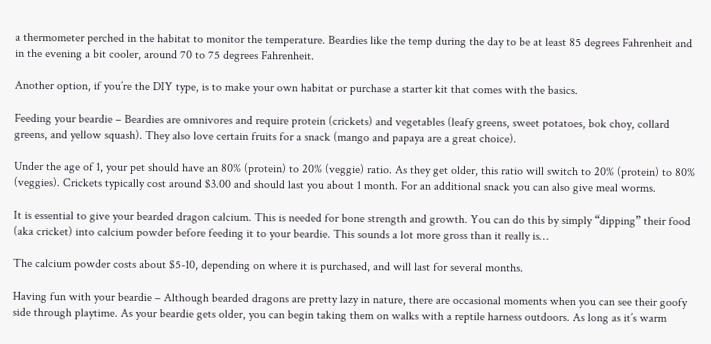a thermometer perched in the habitat to monitor the temperature. Beardies like the temp during the day to be at least 85 degrees Fahrenheit and in the evening a bit cooler, around 70 to 75 degrees Fahrenheit.

Another option, if you’re the DIY type, is to make your own habitat or purchase a starter kit that comes with the basics.

Feeding your beardie – Beardies are omnivores and require protein (crickets) and vegetables (leafy greens, sweet potatoes, bok choy, collard greens, and yellow squash). They also love certain fruits for a snack (mango and papaya are a great choice).

Under the age of 1, your pet should have an 80% (protein) to 20% (veggie) ratio. As they get older, this ratio will switch to 20% (protein) to 80% (veggies). Crickets typically cost around $3.00 and should last you about 1 month. For an additional snack you can also give meal worms.

It is essential to give your bearded dragon calcium. This is needed for bone strength and growth. You can do this by simply “dipping” their food (aka cricket) into calcium powder before feeding it to your beardie. This sounds a lot more gross than it really is…

The calcium powder costs about $5-10, depending on where it is purchased, and will last for several months.

Having fun with your beardie – Although bearded dragons are pretty lazy in nature, there are occasional moments when you can see their goofy side through playtime. As your beardie gets older, you can begin taking them on walks with a reptile harness outdoors. As long as it’s warm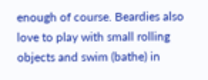enough of course. Beardies also love to play with small rolling objects and swim (bathe) in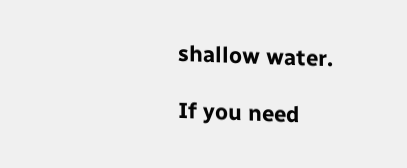shallow water.

If you need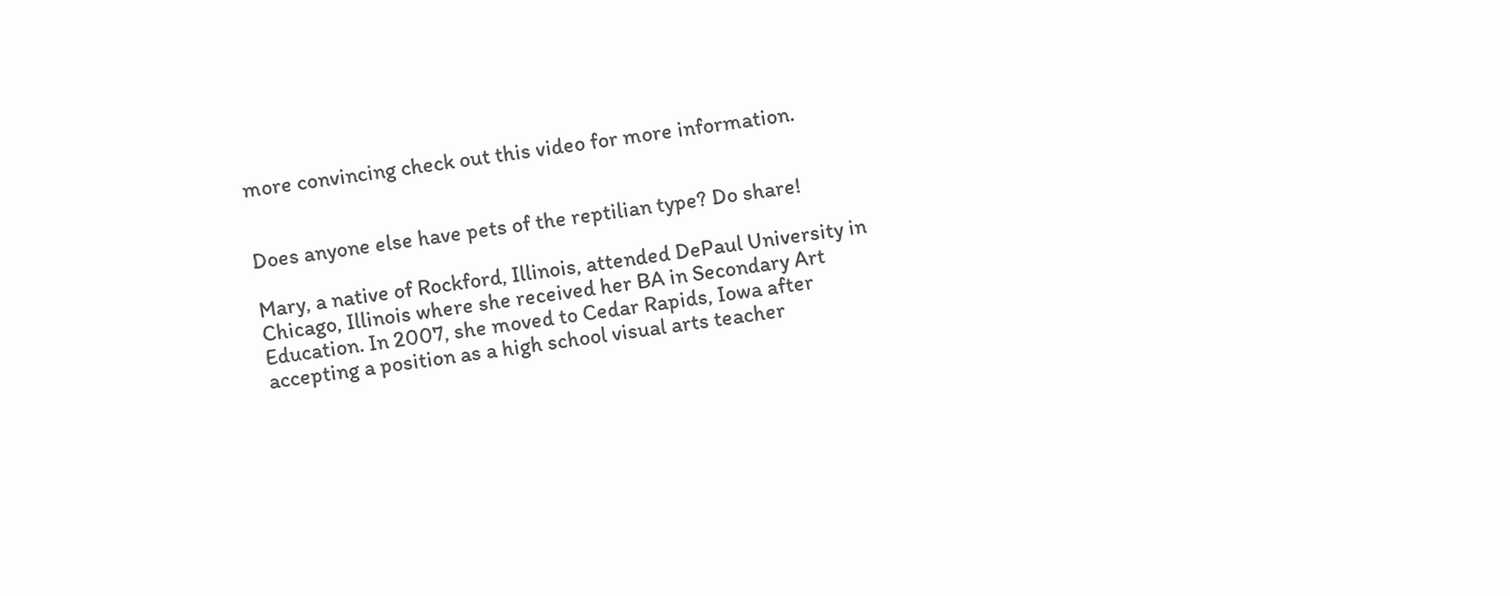more convincing check out this video for more information.


Does anyone else have pets of the reptilian type? Do share!

Mary, a native of Rockford, Illinois, attended DePaul University in Chicago, Illinois where she received her BA in Secondary Art Education. In 2007, she moved to Cedar Rapids, Iowa after accepting a position as a high school visual arts teacher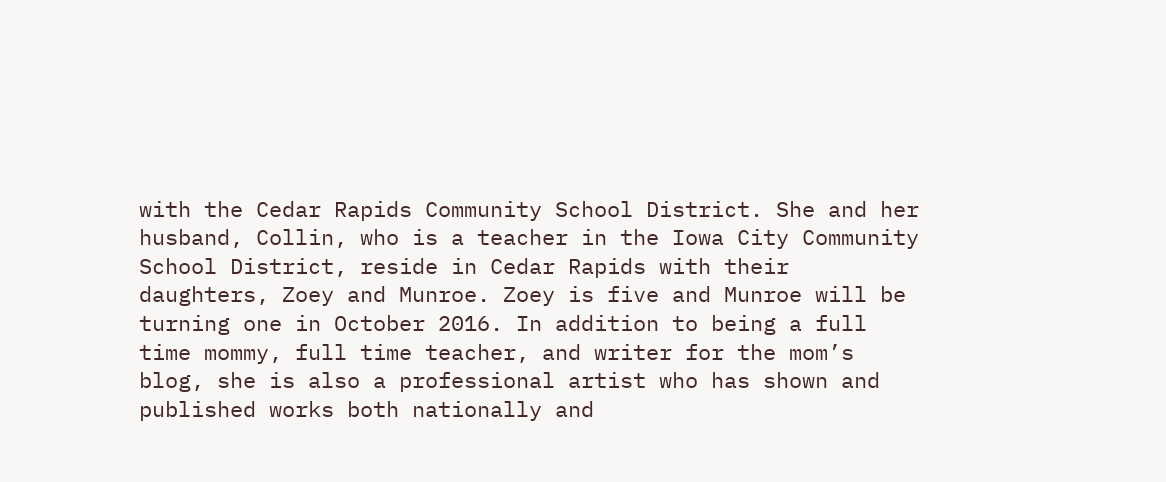with the Cedar Rapids Community School District. She and her husband, Collin, who is a teacher in the Iowa City Community School District, reside in Cedar Rapids with their daughters, Zoey and Munroe. Zoey is five and Munroe will be turning one in October 2016. In addition to being a full time mommy, full time teacher, and writer for the mom’s blog, she is also a professional artist who has shown and published works both nationally and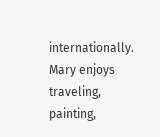internationally. Mary enjoys traveling, painting,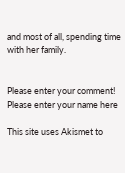and most of all, spending time with her family.


Please enter your comment!
Please enter your name here

This site uses Akismet to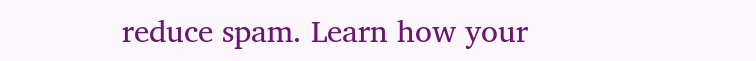reduce spam. Learn how your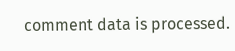comment data is processed.